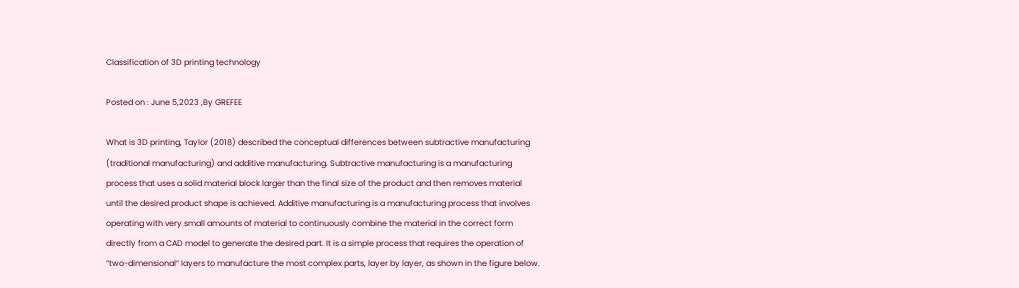Classification of 3D printing technology

Posted on : June 5,2023 ,By GREFEE

What is 3D printing, Taylor (2018) described the conceptual differences between subtractive manufacturing (traditional manufacturing) and additive manufacturing. Subtractive manufacturing is a manufacturing process that uses a solid material block larger than the final size of the product and then removes material until the desired product shape is achieved. Additive manufacturing is a manufacturing process that involves operating with very small amounts of material to continuously combine the material in the correct form directly from a CAD model to generate the desired part. It is a simple process that requires the operation of “two-dimensional” layers to manufacture the most complex parts, layer by layer, as shown in the figure below.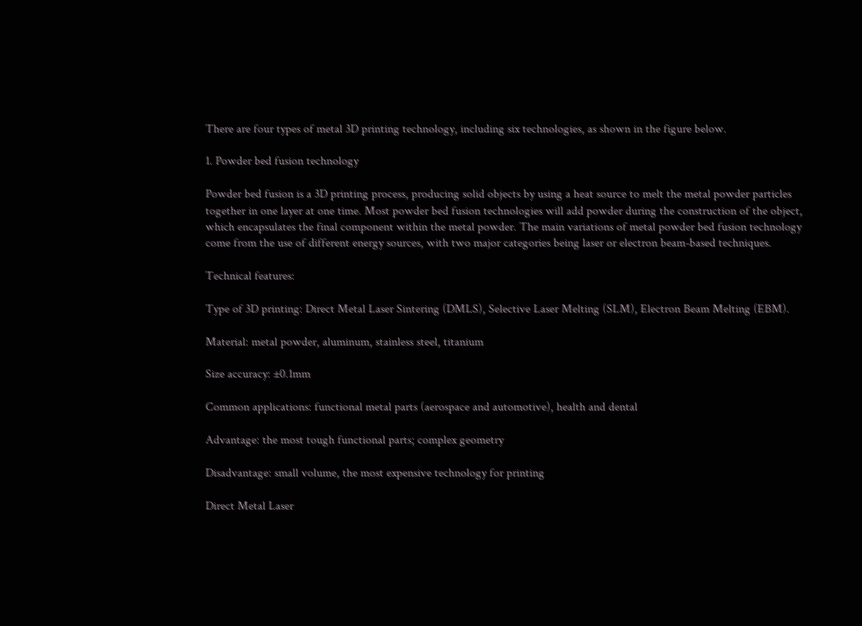There are four types of metal 3D printing technology, including six technologies, as shown in the figure below.

1. Powder bed fusion technology

Powder bed fusion is a 3D printing process, producing solid objects by using a heat source to melt the metal powder particles together in one layer at one time. Most powder bed fusion technologies will add powder during the construction of the object, which encapsulates the final component within the metal powder. The main variations of metal powder bed fusion technology come from the use of different energy sources, with two major categories being laser or electron beam-based techniques.

Technical features:

Type of 3D printing: Direct Metal Laser Sintering (DMLS), Selective Laser Melting (SLM), Electron Beam Melting (EBM).

Material: metal powder, aluminum, stainless steel, titanium

Size accuracy: ±0.1mm

Common applications: functional metal parts (aerospace and automotive), health and dental

Advantage: the most tough functional parts; complex geometry

Disadvantage: small volume, the most expensive technology for printing

Direct Metal Laser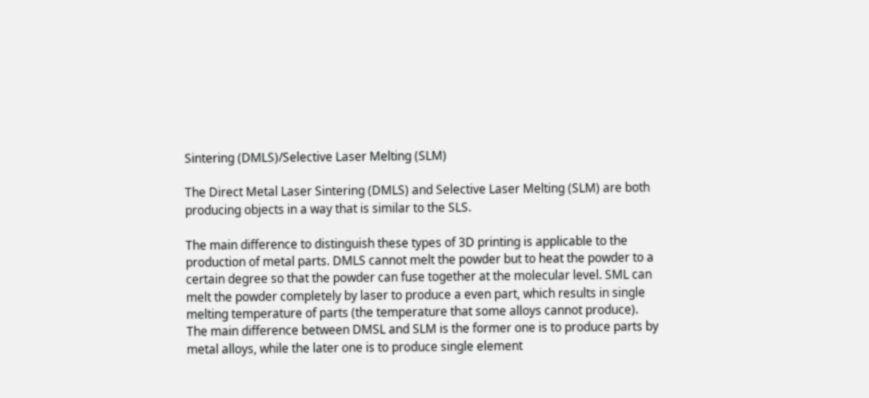Sintering (DMLS)/Selective Laser Melting (SLM)

The Direct Metal Laser Sintering (DMLS) and Selective Laser Melting (SLM) are both producing objects in a way that is similar to the SLS.

The main difference to distinguish these types of 3D printing is applicable to the production of metal parts. DMLS cannot melt the powder but to heat the powder to a certain degree so that the powder can fuse together at the molecular level. SML can melt the powder completely by laser to produce a even part, which results in single melting temperature of parts (the temperature that some alloys cannot produce). The main difference between DMSL and SLM is the former one is to produce parts by metal alloys, while the later one is to produce single element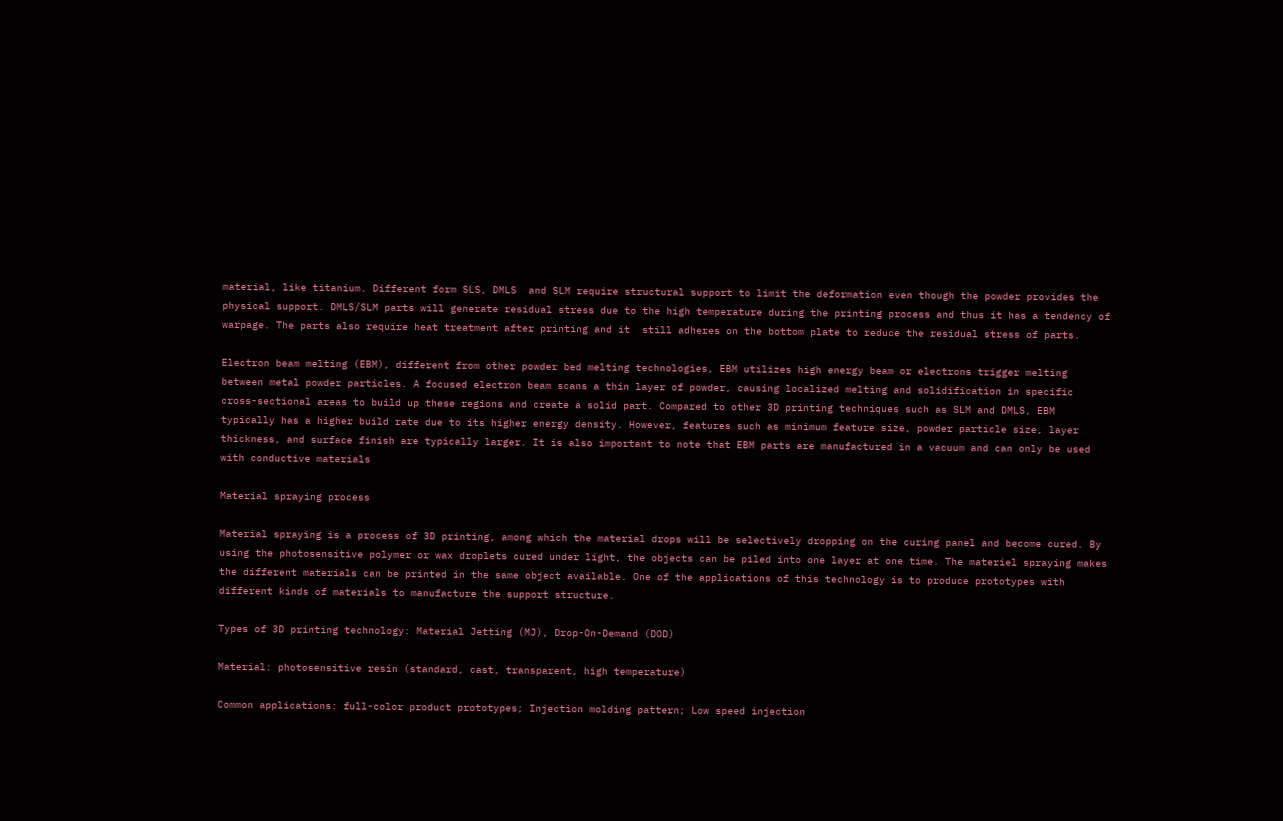material, like titanium. Different form SLS, DMLS  and SLM require structural support to limit the deformation even though the powder provides the physical support. DMLS/SLM parts will generate residual stress due to the high temperature during the printing process and thus it has a tendency of warpage. The parts also require heat treatment after printing and it  still adheres on the bottom plate to reduce the residual stress of parts.

Electron beam melting (EBM), different from other powder bed melting technologies, EBM utilizes high energy beam or electrons trigger melting between metal powder particles. A focused electron beam scans a thin layer of powder, causing localized melting and solidification in specific cross-sectional areas to build up these regions and create a solid part. Compared to other 3D printing techniques such as SLM and DMLS, EBM typically has a higher build rate due to its higher energy density. However, features such as minimum feature size, powder particle size, layer thickness, and surface finish are typically larger. It is also important to note that EBM parts are manufactured in a vacuum and can only be used with conductive materials

Material spraying process

Material spraying is a process of 3D printing, among which the material drops will be selectively dropping on the curing panel and become cured. By using the photosensitive polymer or wax droplets cured under light, the objects can be piled into one layer at one time. The materiel spraying makes the different materials can be printed in the same object available. One of the applications of this technology is to produce prototypes with different kinds of materials to manufacture the support structure.

Types of 3D printing technology: Material Jetting (MJ), Drop-On-Demand (DOD)

Material: photosensitive resin (standard, cast, transparent, high temperature)

Common applications: full-color product prototypes; Injection molding pattern; Low speed injection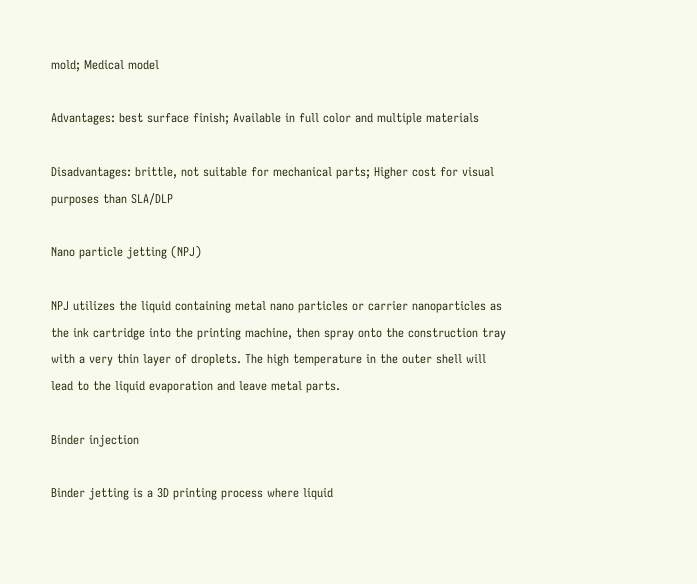mold; Medical model

Advantages: best surface finish; Available in full color and multiple materials

Disadvantages: brittle, not suitable for mechanical parts; Higher cost for visual purposes than SLA/DLP

Nano particle jetting (NPJ)

NPJ utilizes the liquid containing metal nano particles or carrier nanoparticles as the ink cartridge into the printing machine, then spray onto the construction tray with a very thin layer of droplets. The high temperature in the outer shell will lead to the liquid evaporation and leave metal parts.

Binder injection

Binder jetting is a 3D printing process where liquid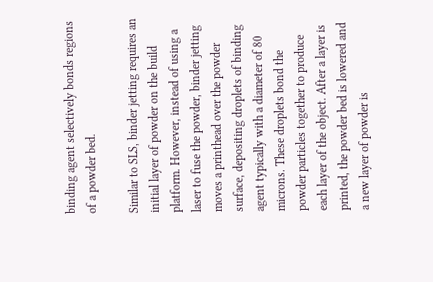binding agent selectively bonds regions of a powder bed.

Similar to SLS, binder jetting requires an initial layer of powder on the build platform. However, instead of using a laser to fuse the powder, binder jetting moves a printhead over the powder surface, depositing droplets of binding agent typically with a diameter of 80 microns. These droplets bond the powder particles together to produce each layer of the object. After a layer is printed, the powder bed is lowered and a new layer of powder is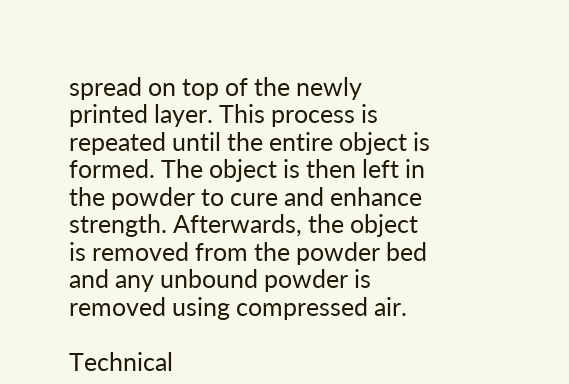spread on top of the newly printed layer. This process is repeated until the entire object is formed. The object is then left in the powder to cure and enhance strength. Afterwards, the object is removed from the powder bed and any unbound powder is removed using compressed air.

Technical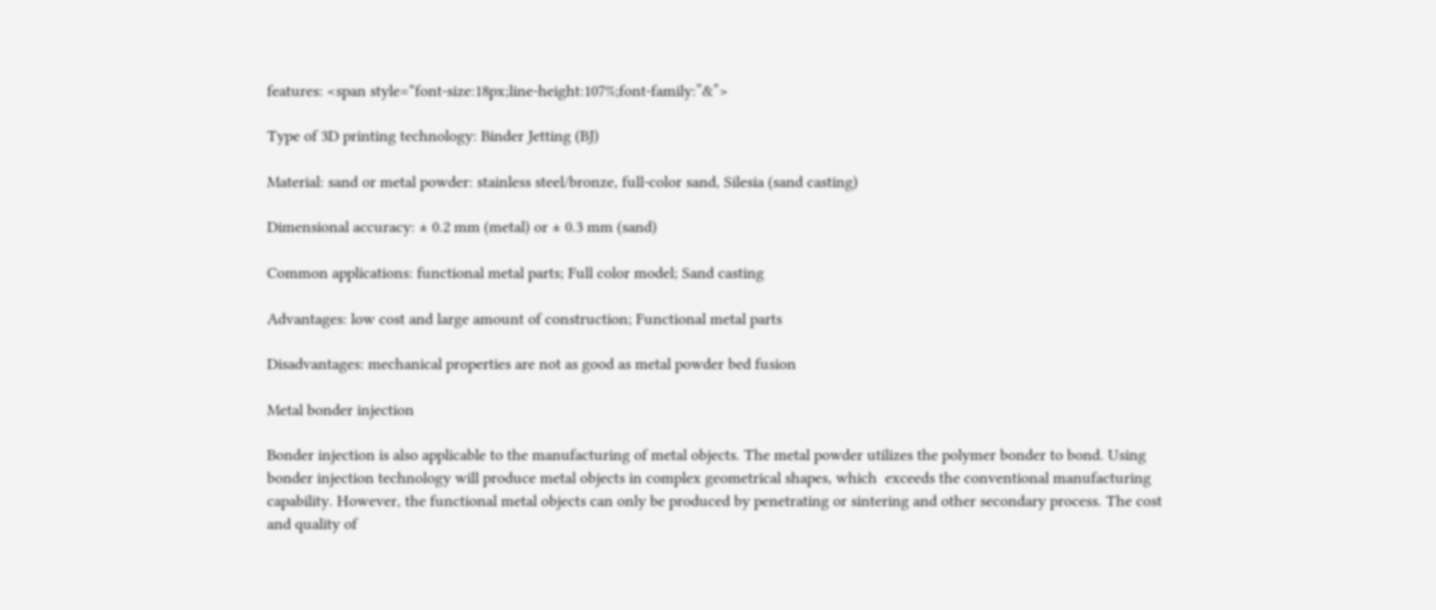features: <span style=“font-size:18px;line-height:107%;font-family:”&”>

Type of 3D printing technology: Binder Jetting (BJ)

Material: sand or metal powder: stainless steel/bronze, full-color sand, Silesia (sand casting)

Dimensional accuracy: ± 0.2 mm (metal) or ± 0.3 mm (sand)

Common applications: functional metal parts; Full color model; Sand casting

Advantages: low cost and large amount of construction; Functional metal parts

Disadvantages: mechanical properties are not as good as metal powder bed fusion

Metal bonder injection

Bonder injection is also applicable to the manufacturing of metal objects. The metal powder utilizes the polymer bonder to bond. Using bonder injection technology will produce metal objects in complex geometrical shapes, which  exceeds the conventional manufacturing capability. However, the functional metal objects can only be produced by penetrating or sintering and other secondary process. The cost and quality of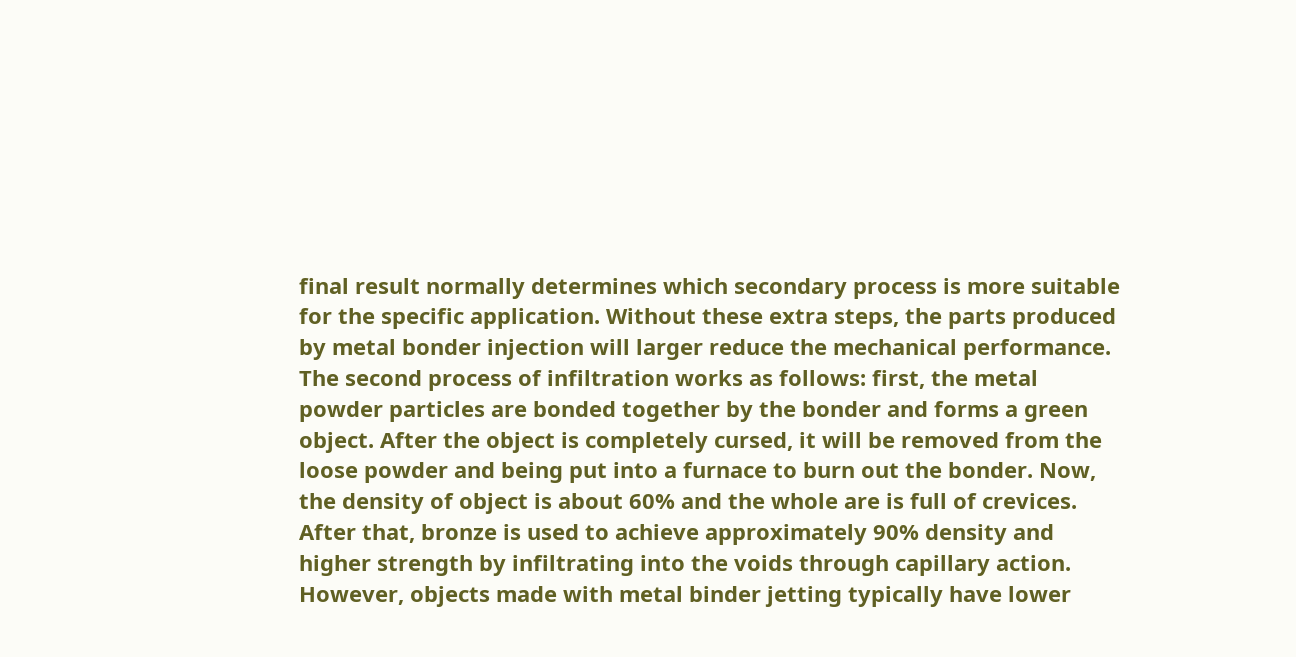final result normally determines which secondary process is more suitable for the specific application. Without these extra steps, the parts produced by metal bonder injection will larger reduce the mechanical performance. The second process of infiltration works as follows: first, the metal powder particles are bonded together by the bonder and forms a green object. After the object is completely cursed, it will be removed from the loose powder and being put into a furnace to burn out the bonder. Now, the density of object is about 60% and the whole are is full of crevices. After that, bronze is used to achieve approximately 90% density and higher strength by infiltrating into the voids through capillary action. However, objects made with metal binder jetting typically have lower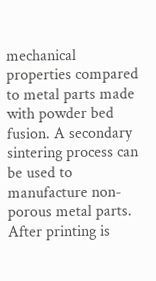mechanical properties compared to metal parts made with powder bed fusion. A secondary sintering process can be used to manufacture non-porous metal parts. After printing is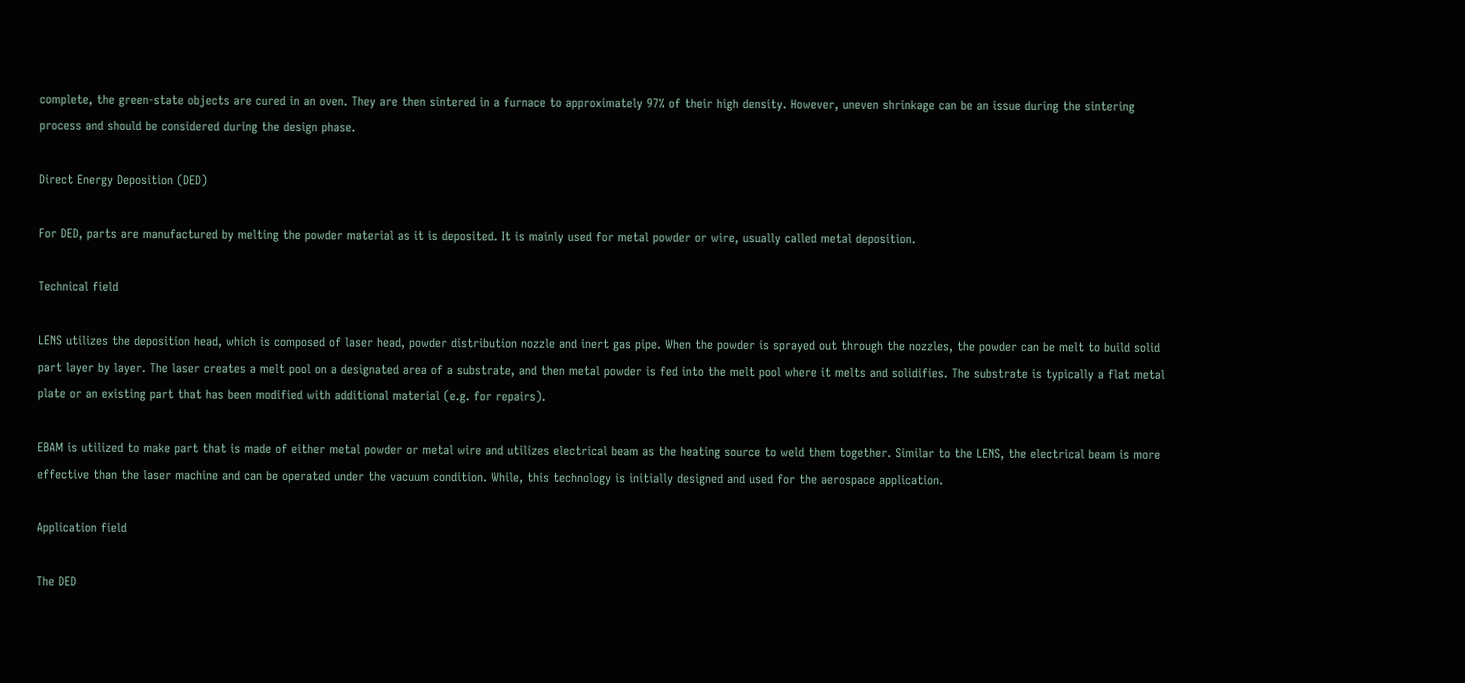complete, the green-state objects are cured in an oven. They are then sintered in a furnace to approximately 97% of their high density. However, uneven shrinkage can be an issue during the sintering process and should be considered during the design phase.

Direct Energy Deposition (DED)

For DED, parts are manufactured by melting the powder material as it is deposited. It is mainly used for metal powder or wire, usually called metal deposition.

Technical field

LENS utilizes the deposition head, which is composed of laser head, powder distribution nozzle and inert gas pipe. When the powder is sprayed out through the nozzles, the powder can be melt to build solid part layer by layer. The laser creates a melt pool on a designated area of a substrate, and then metal powder is fed into the melt pool where it melts and solidifies. The substrate is typically a flat metal plate or an existing part that has been modified with additional material (e.g. for repairs).

EBAM is utilized to make part that is made of either metal powder or metal wire and utilizes electrical beam as the heating source to weld them together. Similar to the LENS, the electrical beam is more effective than the laser machine and can be operated under the vacuum condition. While, this technology is initially designed and used for the aerospace application.

Application field

The DED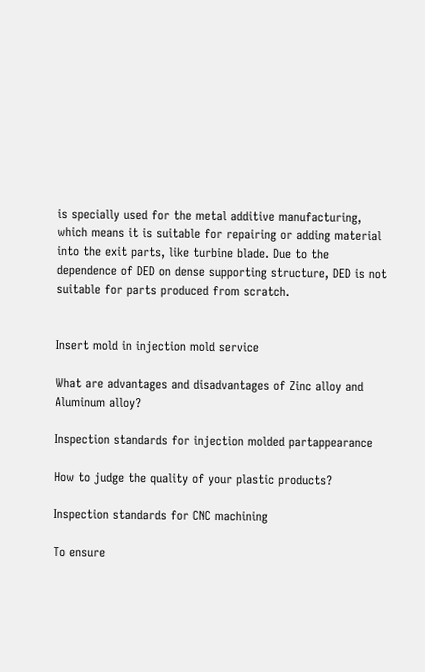is specially used for the metal additive manufacturing, which means it is suitable for repairing or adding material into the exit parts, like turbine blade. Due to the dependence of DED on dense supporting structure, DED is not suitable for parts produced from scratch.


Insert mold in injection mold service

What are advantages and disadvantages of Zinc alloy and Aluminum alloy?

Inspection standards for injection molded partappearance

How to judge the quality of your plastic products?

Inspection standards for CNC machining

To ensure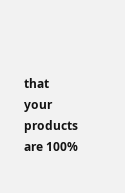that your products are 100%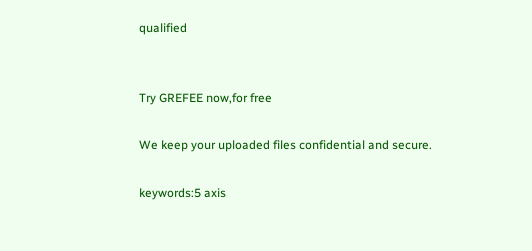qualified


Try GREFEE now,for free

We keep your uploaded files confidential and secure.

keywords:5 axis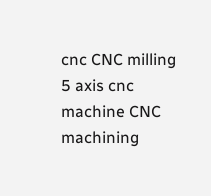cnc CNC milling 5 axis cnc machine CNC machining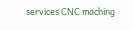services CNC maching